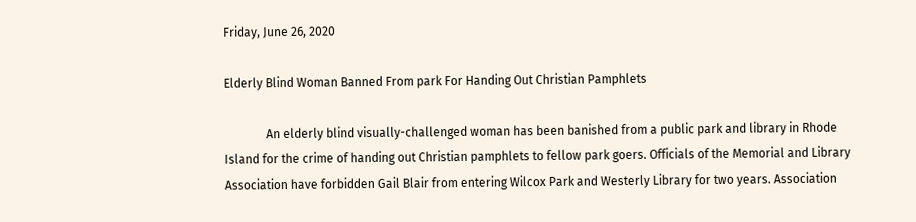Friday, June 26, 2020

Elderly Blind Woman Banned From park For Handing Out Christian Pamphlets

              An elderly blind visually-challenged woman has been banished from a public park and library in Rhode Island for the crime of handing out Christian pamphlets to fellow park goers. Officials of the Memorial and Library Association have forbidden Gail Blair from entering Wilcox Park and Westerly Library for two years. Association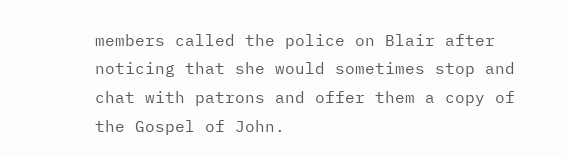members called the police on Blair after noticing that she would sometimes stop and chat with patrons and offer them a copy of the Gospel of John.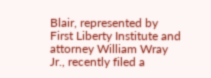Blair, represented by First Liberty Institute and attorney William Wray Jr., recently filed a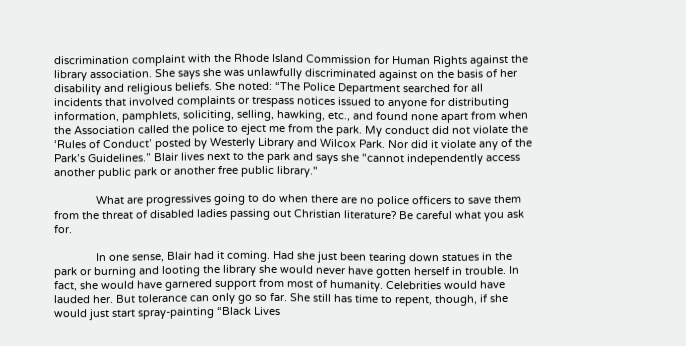discrimination complaint with the Rhode Island Commission for Human Rights against the library association. She says she was unlawfully discriminated against on the basis of her disability and religious beliefs. She noted: “The Police Department searched for all incidents that involved complaints or trespass notices issued to anyone for distributing information, pamphlets, soliciting, selling, hawking, etc., and found none apart from when the Association called the police to eject me from the park. My conduct did not violate the ‘Rules of Conduct’ posted by Westerly Library and Wilcox Park. Nor did it violate any of the Park’s Guidelines.” Blair lives next to the park and says she "cannot independently access another public park or another free public library."

              What are progressives going to do when there are no police officers to save them from the threat of disabled ladies passing out Christian literature? Be careful what you ask for.

              In one sense, Blair had it coming. Had she just been tearing down statues in the park or burning and looting the library she would never have gotten herself in trouble. In fact, she would have garnered support from most of humanity. Celebrities would have lauded her. But tolerance can only go so far. She still has time to repent, though, if she would just start spray-painting “Black Lives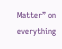Matter” on everything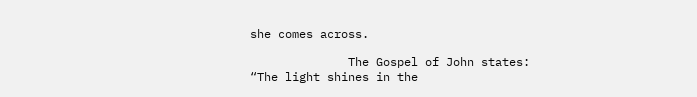she comes across.

              The Gospel of John states: “The light shines in the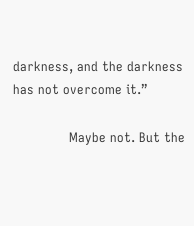darkness, and the darkness has not overcome it.”

              Maybe not. But the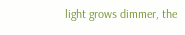light grows dimmer, the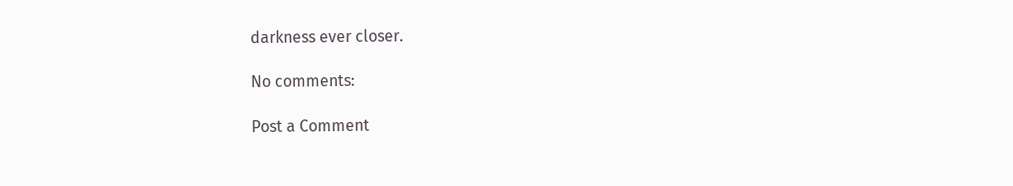darkness ever closer.

No comments:

Post a Comment